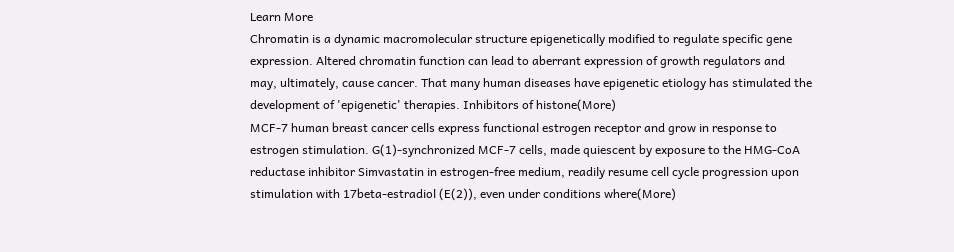Learn More
Chromatin is a dynamic macromolecular structure epigenetically modified to regulate specific gene expression. Altered chromatin function can lead to aberrant expression of growth regulators and may, ultimately, cause cancer. That many human diseases have epigenetic etiology has stimulated the development of 'epigenetic' therapies. Inhibitors of histone(More)
MCF-7 human breast cancer cells express functional estrogen receptor and grow in response to estrogen stimulation. G(1)-synchronized MCF-7 cells, made quiescent by exposure to the HMG-CoA reductase inhibitor Simvastatin in estrogen-free medium, readily resume cell cycle progression upon stimulation with 17beta-estradiol (E(2)), even under conditions where(More)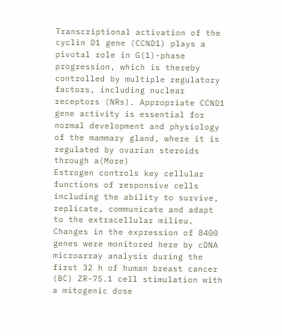Transcriptional activation of the cyclin D1 gene (CCND1) plays a pivotal role in G(1)-phase progression, which is thereby controlled by multiple regulatory factors, including nuclear receptors (NRs). Appropriate CCND1 gene activity is essential for normal development and physiology of the mammary gland, where it is regulated by ovarian steroids through a(More)
Estrogen controls key cellular functions of responsive cells including the ability to survive, replicate, communicate and adapt to the extracellular milieu. Changes in the expression of 8400 genes were monitored here by cDNA microarray analysis during the first 32 h of human breast cancer (BC) ZR-75.1 cell stimulation with a mitogenic dose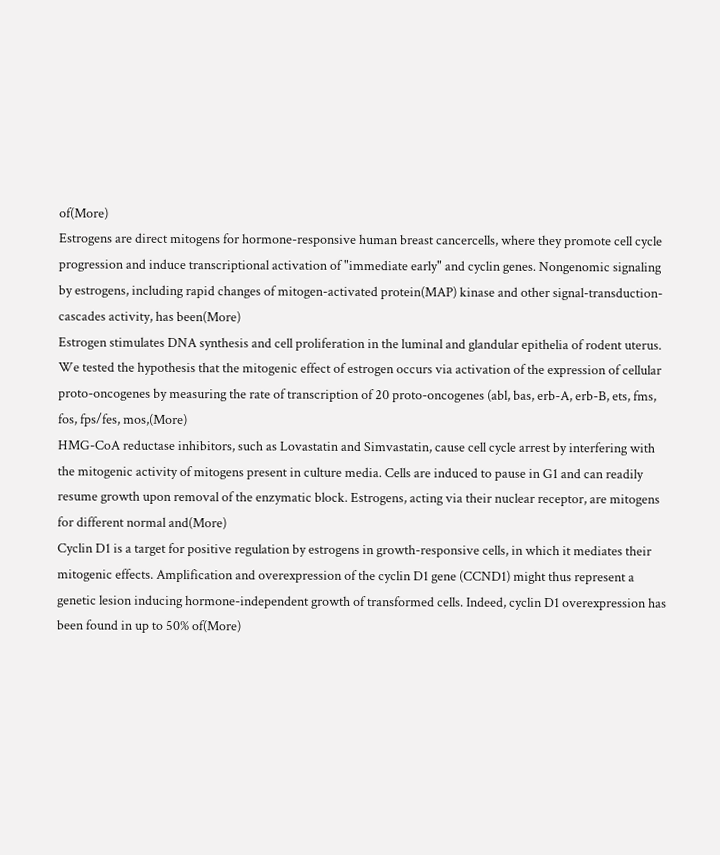of(More)
Estrogens are direct mitogens for hormone-responsive human breast cancercells, where they promote cell cycle progression and induce transcriptional activation of "immediate early" and cyclin genes. Nongenomic signaling by estrogens, including rapid changes of mitogen-activated protein(MAP) kinase and other signal-transduction-cascades activity, has been(More)
Estrogen stimulates DNA synthesis and cell proliferation in the luminal and glandular epithelia of rodent uterus. We tested the hypothesis that the mitogenic effect of estrogen occurs via activation of the expression of cellular proto-oncogenes by measuring the rate of transcription of 20 proto-oncogenes (abl, bas, erb-A, erb-B, ets, fms, fos, fps/fes, mos,(More)
HMG-CoA reductase inhibitors, such as Lovastatin and Simvastatin, cause cell cycle arrest by interfering with the mitogenic activity of mitogens present in culture media. Cells are induced to pause in G1 and can readily resume growth upon removal of the enzymatic block. Estrogens, acting via their nuclear receptor, are mitogens for different normal and(More)
Cyclin D1 is a target for positive regulation by estrogens in growth-responsive cells, in which it mediates their mitogenic effects. Amplification and overexpression of the cyclin D1 gene (CCND1) might thus represent a genetic lesion inducing hormone-independent growth of transformed cells. Indeed, cyclin D1 overexpression has been found in up to 50% of(More)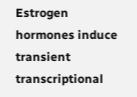Estrogen hormones induce transient transcriptional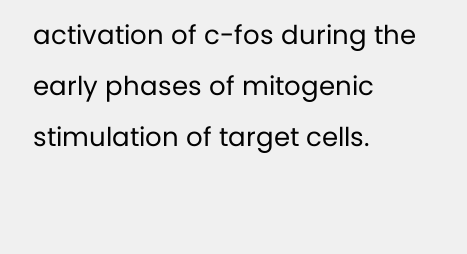activation of c-fos during the early phases of mitogenic stimulation of target cells.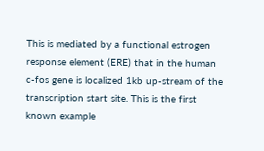This is mediated by a functional estrogen response element (ERE) that in the human c-fos gene is localized 1kb up-stream of the transcription start site. This is the first known example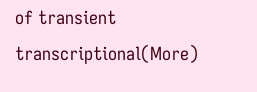of transient transcriptional(More)